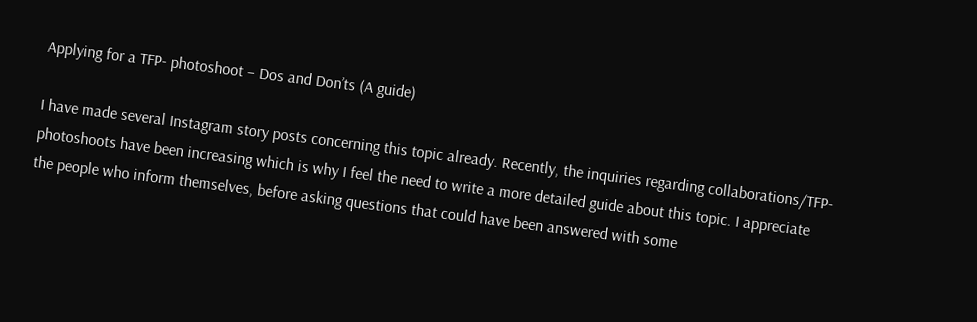Applying for a TFP- photoshoot – Dos and Don’ts (A guide)

I have made several Instagram story posts concerning this topic already. Recently, the inquiries regarding collaborations/TFP-photoshoots have been increasing which is why I feel the need to write a more detailed guide about this topic. I appreciate the people who inform themselves, before asking questions that could have been answered with some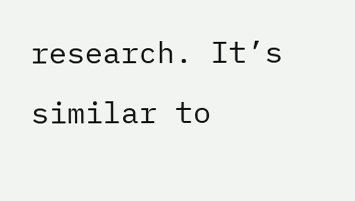research. It’s similar to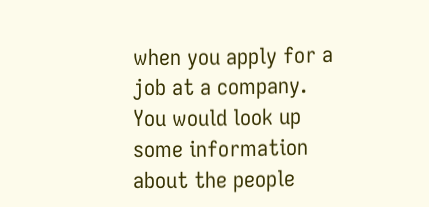when you apply for a job at a company. You would look up some information about the people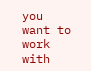you want to work with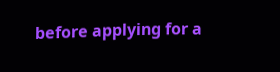before applying for a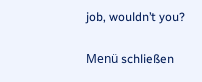job, wouldn’t you?

Menü schließen